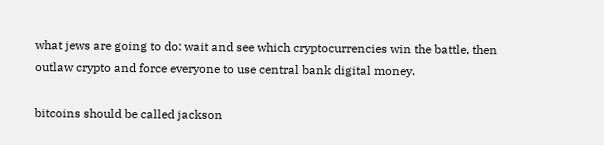what jews are going to do: wait and see which cryptocurrencies win the battle, then outlaw crypto and force everyone to use central bank digital money.

bitcoins should be called jackson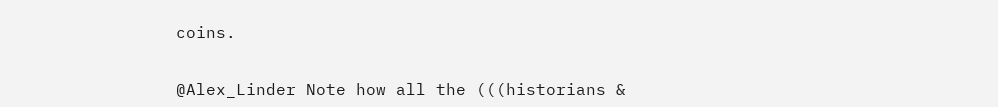coins.


@Alex_Linder Note how all the (((historians &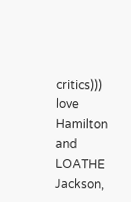critics))) love Hamilton and LOATHE Jackson,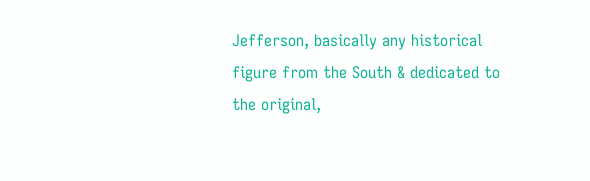Jefferson, basically any historical figure from the South & dedicated to the original,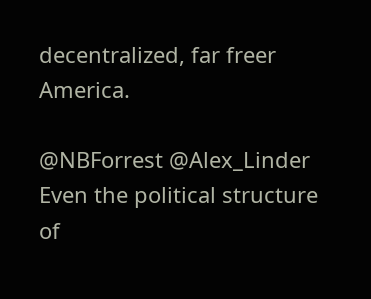decentralized, far freer America.

@NBForrest @Alex_Linder Even the political structure of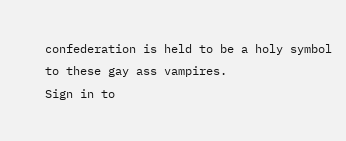confederation is held to be a holy symbol to these gay ass vampires.
Sign in to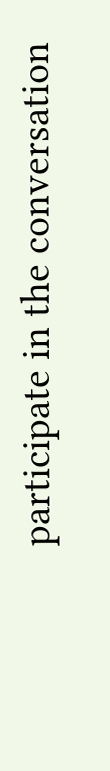participate in the conversation